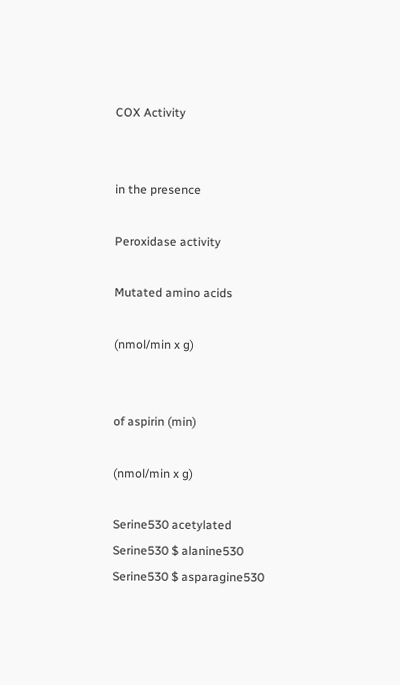COX Activity


in the presence

Peroxidase activity

Mutated amino acids

(nmol/min x g)


of aspirin (min)

(nmol/min x g)

Serine530 acetylated Serine530 $ alanine530 Serine530 $ asparagine530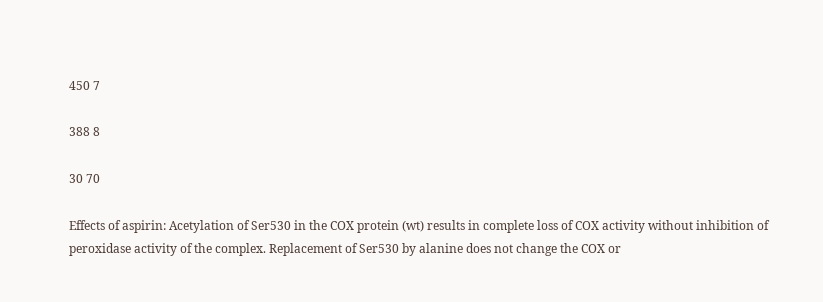450 7

388 8

30 70

Effects of aspirin: Acetylation of Ser530 in the COX protein (wt) results in complete loss of COX activity without inhibition of peroxidase activity of the complex. Replacement of Ser530 by alanine does not change the COX or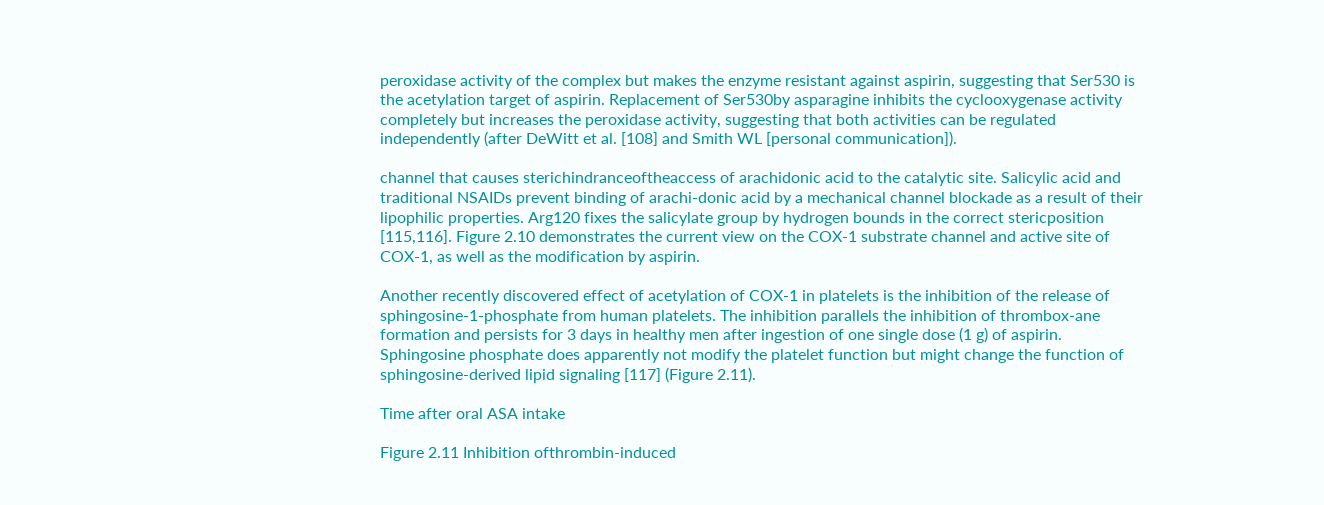peroxidase activity of the complex but makes the enzyme resistant against aspirin, suggesting that Ser530 is the acetylation target of aspirin. Replacement of Ser530by asparagine inhibits the cyclooxygenase activity completely but increases the peroxidase activity, suggesting that both activities can be regulated independently (after DeWitt et al. [108] and Smith WL [personal communication]).

channel that causes sterichindranceoftheaccess of arachidonic acid to the catalytic site. Salicylic acid and traditional NSAIDs prevent binding of arachi-donic acid by a mechanical channel blockade as a result of their lipophilic properties. Arg120 fixes the salicylate group by hydrogen bounds in the correct stericposition [115,116]. Figure 2.10 demonstrates the current view on the COX-1 substrate channel and active site of COX-1, as well as the modification by aspirin.

Another recently discovered effect of acetylation of COX-1 in platelets is the inhibition of the release of sphingosine-1-phosphate from human platelets. The inhibition parallels the inhibition of thrombox-ane formation and persists for 3 days in healthy men after ingestion of one single dose (1 g) of aspirin. Sphingosine phosphate does apparently not modify the platelet function but might change the function of sphingosine-derived lipid signaling [117] (Figure 2.11).

Time after oral ASA intake

Figure 2.11 Inhibition ofthrombin-induced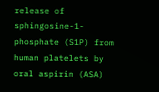release of sphingosine-1-phosphate (S1P) from human platelets by oral aspirin (ASA)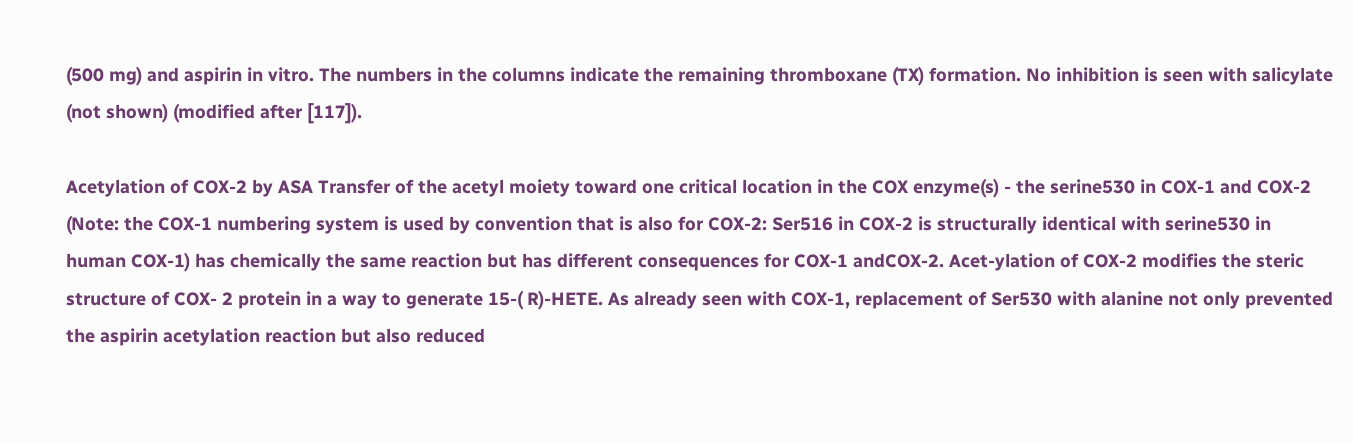(500 mg) and aspirin in vitro. The numbers in the columns indicate the remaining thromboxane (TX) formation. No inhibition is seen with salicylate (not shown) (modified after [117]).

Acetylation of COX-2 by ASA Transfer of the acetyl moiety toward one critical location in the COX enzyme(s) - the serine530 in COX-1 and COX-2 (Note: the COX-1 numbering system is used by convention that is also for COX-2: Ser516 in COX-2 is structurally identical with serine530 in human COX-1) has chemically the same reaction but has different consequences for COX-1 andCOX-2. Acet-ylation of COX-2 modifies the steric structure of COX- 2 protein in a way to generate 15-( R)-HETE. As already seen with COX-1, replacement of Ser530 with alanine not only prevented the aspirin acetylation reaction but also reduced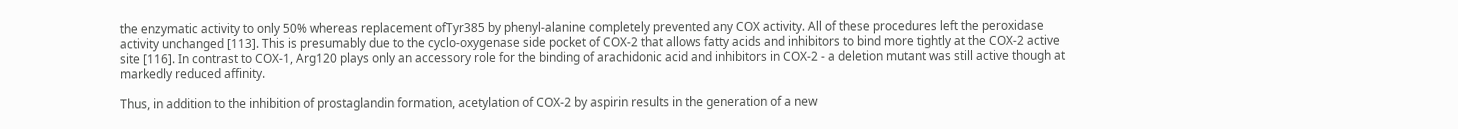the enzymatic activity to only 50% whereas replacement ofTyr385 by phenyl-alanine completely prevented any COX activity. All of these procedures left the peroxidase activity unchanged [113]. This is presumably due to the cyclo-oxygenase side pocket of COX-2 that allows fatty acids and inhibitors to bind more tightly at the COX-2 active site [116]. In contrast to COX-1, Arg120 plays only an accessory role for the binding of arachidonic acid and inhibitors in COX-2 - a deletion mutant was still active though at markedly reduced affinity.

Thus, in addition to the inhibition of prostaglandin formation, acetylation of COX-2 by aspirin results in the generation of a new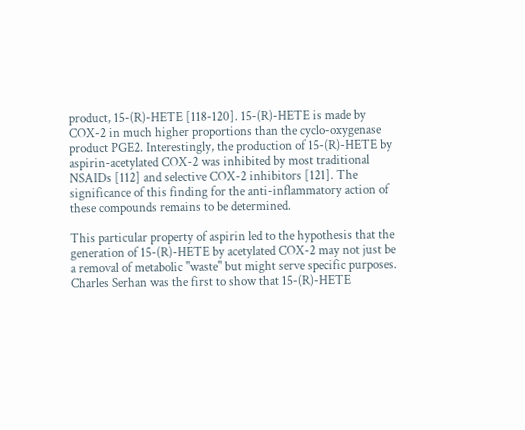product, 15-(R)-HETE [118-120]. 15-(R)-HETE is made by COX-2 in much higher proportions than the cyclo-oxygenase product PGE2. Interestingly, the production of 15-(R)-HETE by aspirin-acetylated COX-2 was inhibited by most traditional NSAIDs [112] and selective COX-2 inhibitors [121]. The significance of this finding for the anti-inflammatory action of these compounds remains to be determined.

This particular property of aspirin led to the hypothesis that the generation of 15-(R)-HETE by acetylated COX-2 may not just be a removal of metabolic "waste" but might serve specific purposes. Charles Serhan was the first to show that 15-(R)-HETE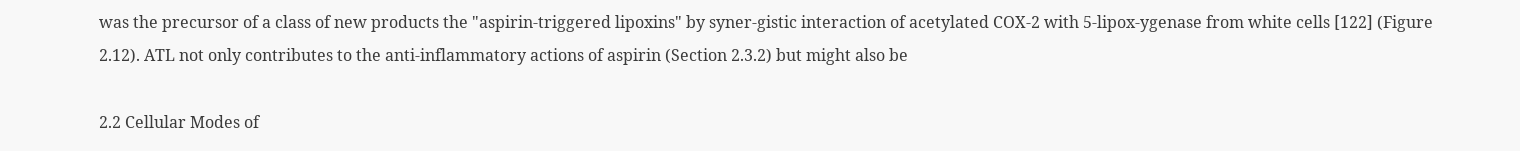was the precursor of a class of new products the "aspirin-triggered lipoxins" by syner-gistic interaction of acetylated COX-2 with 5-lipox-ygenase from white cells [122] (Figure 2.12). ATL not only contributes to the anti-inflammatory actions of aspirin (Section 2.3.2) but might also be

2.2 Cellular Modes of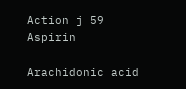Action j 59 Aspirin

Arachidonic acid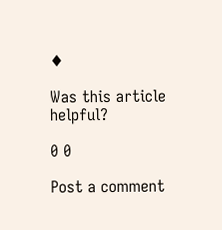♦

Was this article helpful?

0 0

Post a comment